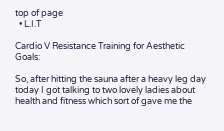top of page
  • L.I.T

Cardio V Resistance Training for Aesthetic Goals:

So, after hitting the sauna after a heavy leg day today I got talking to two lovely ladies about health and fitness which sort of gave me the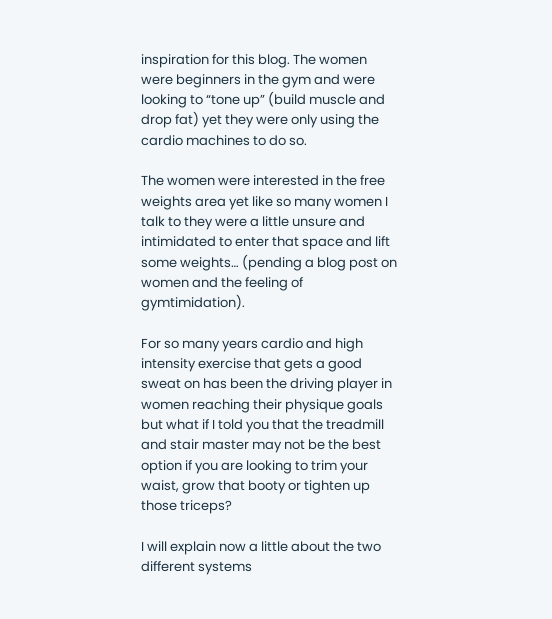inspiration for this blog. The women were beginners in the gym and were looking to “tone up” (build muscle and drop fat) yet they were only using the cardio machines to do so.

The women were interested in the free weights area yet like so many women I talk to they were a little unsure and intimidated to enter that space and lift some weights… (pending a blog post on women and the feeling of gymtimidation).

For so many years cardio and high intensity exercise that gets a good sweat on has been the driving player in women reaching their physique goals but what if I told you that the treadmill and stair master may not be the best option if you are looking to trim your waist, grow that booty or tighten up those triceps?

I will explain now a little about the two different systems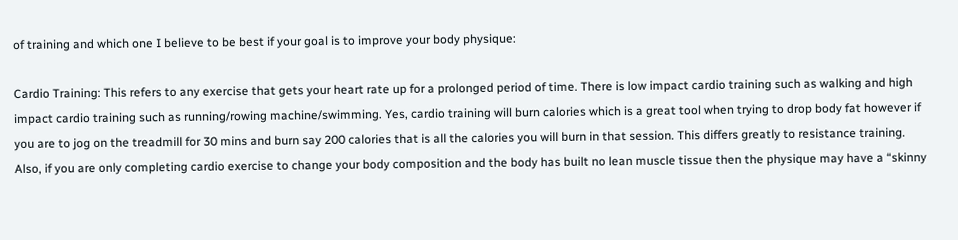of training and which one I believe to be best if your goal is to improve your body physique:

Cardio Training: This refers to any exercise that gets your heart rate up for a prolonged period of time. There is low impact cardio training such as walking and high impact cardio training such as running/rowing machine/swimming. Yes, cardio training will burn calories which is a great tool when trying to drop body fat however if you are to jog on the treadmill for 30 mins and burn say 200 calories that is all the calories you will burn in that session. This differs greatly to resistance training. Also, if you are only completing cardio exercise to change your body composition and the body has built no lean muscle tissue then the physique may have a “skinny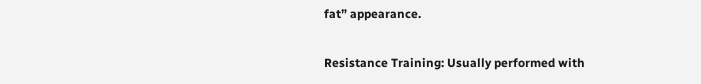fat” appearance.

Resistance Training: Usually performed with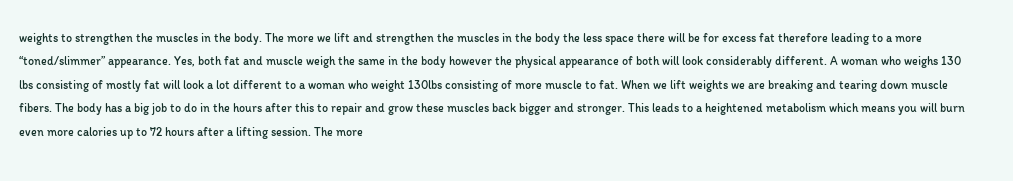weights to strengthen the muscles in the body. The more we lift and strengthen the muscles in the body the less space there will be for excess fat therefore leading to a more “toned/slimmer” appearance. Yes, both fat and muscle weigh the same in the body however the physical appearance of both will look considerably different. A woman who weighs 130 lbs consisting of mostly fat will look a lot different to a woman who weight 130lbs consisting of more muscle to fat. When we lift weights we are breaking and tearing down muscle fibers. The body has a big job to do in the hours after this to repair and grow these muscles back bigger and stronger. This leads to a heightened metabolism which means you will burn even more calories up to 72 hours after a lifting session. The more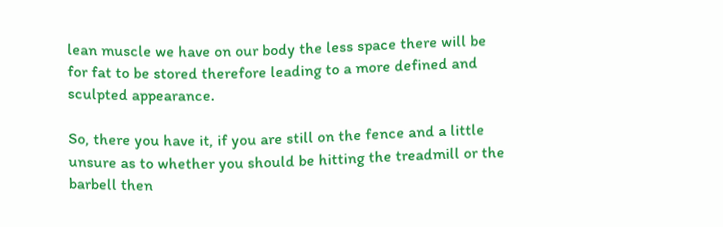lean muscle we have on our body the less space there will be for fat to be stored therefore leading to a more defined and sculpted appearance.

So, there you have it, if you are still on the fence and a little unsure as to whether you should be hitting the treadmill or the barbell then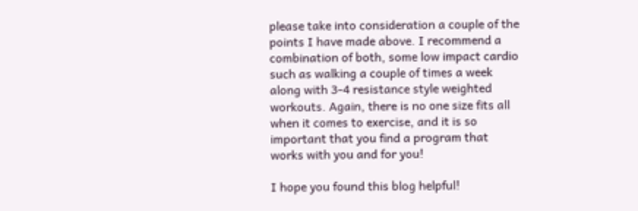please take into consideration a couple of the points I have made above. I recommend a combination of both, some low impact cardio such as walking a couple of times a week along with 3-4 resistance style weighted workouts. Again, there is no one size fits all when it comes to exercise, and it is so important that you find a program that works with you and for you!

I hope you found this blog helpful!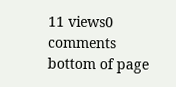11 views0 comments
bottom of page